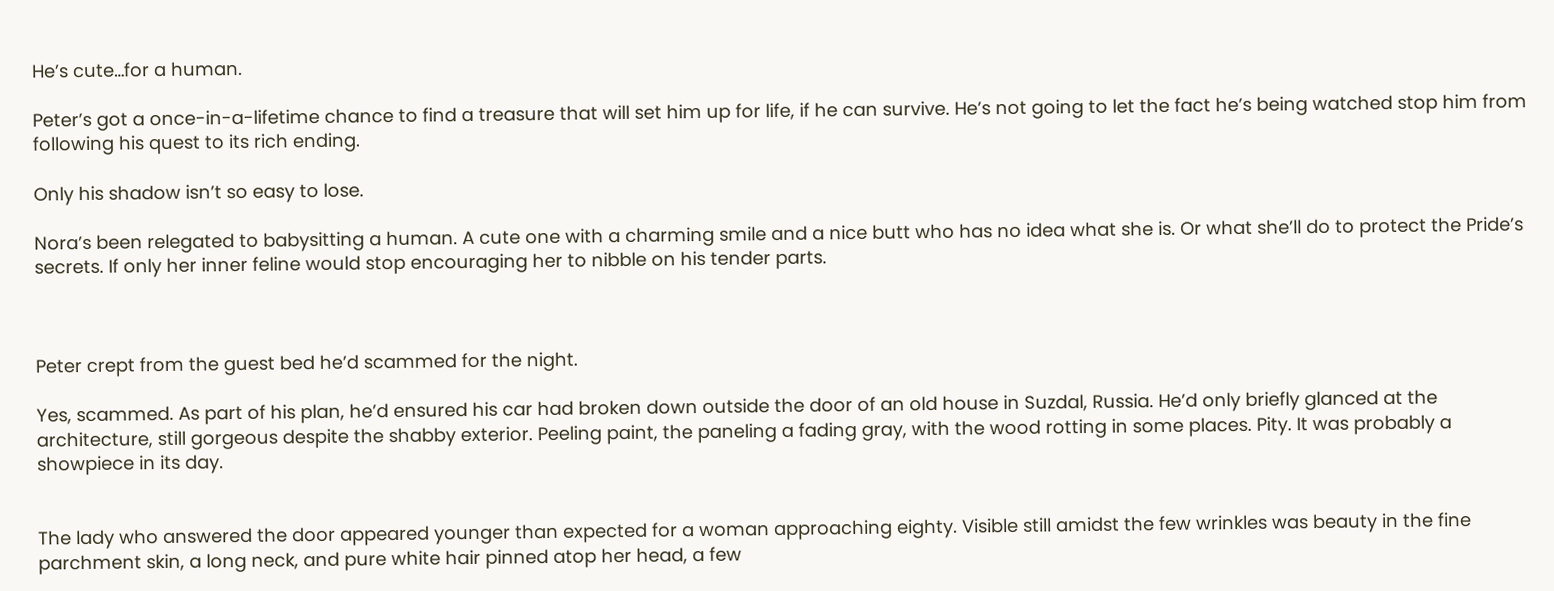He’s cute…for a human.

Peter’s got a once-in-a-lifetime chance to find a treasure that will set him up for life, if he can survive. He’s not going to let the fact he’s being watched stop him from following his quest to its rich ending.

Only his shadow isn’t so easy to lose.

Nora’s been relegated to babysitting a human. A cute one with a charming smile and a nice butt who has no idea what she is. Or what she’ll do to protect the Pride’s secrets. If only her inner feline would stop encouraging her to nibble on his tender parts.



Peter crept from the guest bed he’d scammed for the night.

Yes, scammed. As part of his plan, he’d ensured his car had broken down outside the door of an old house in Suzdal, Russia. He’d only briefly glanced at the architecture, still gorgeous despite the shabby exterior. Peeling paint, the paneling a fading gray, with the wood rotting in some places. Pity. It was probably a showpiece in its day.


The lady who answered the door appeared younger than expected for a woman approaching eighty. Visible still amidst the few wrinkles was beauty in the fine parchment skin, a long neck, and pure white hair pinned atop her head, a few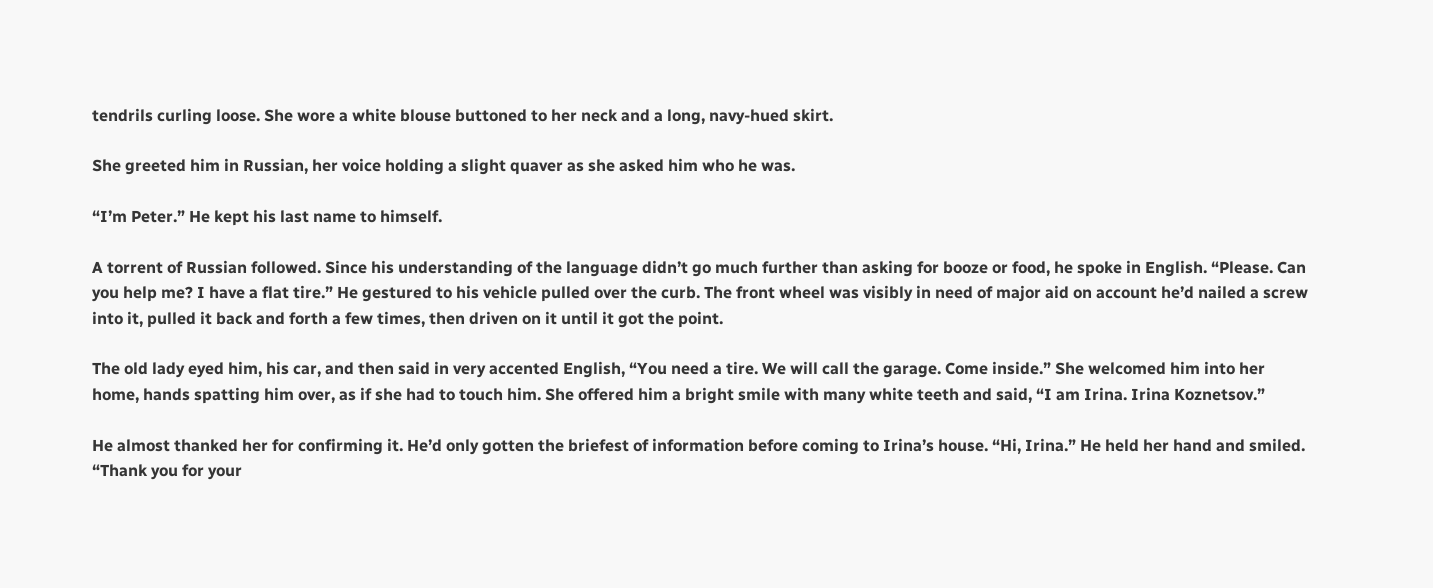tendrils curling loose. She wore a white blouse buttoned to her neck and a long, navy-hued skirt.

She greeted him in Russian, her voice holding a slight quaver as she asked him who he was.

“I’m Peter.” He kept his last name to himself.

A torrent of Russian followed. Since his understanding of the language didn’t go much further than asking for booze or food, he spoke in English. “Please. Can you help me? I have a flat tire.” He gestured to his vehicle pulled over the curb. The front wheel was visibly in need of major aid on account he’d nailed a screw into it, pulled it back and forth a few times, then driven on it until it got the point.

The old lady eyed him, his car, and then said in very accented English, “You need a tire. We will call the garage. Come inside.” She welcomed him into her home, hands spatting him over, as if she had to touch him. She offered him a bright smile with many white teeth and said, “I am Irina. Irina Koznetsov.”

He almost thanked her for confirming it. He’d only gotten the briefest of information before coming to Irina’s house. “Hi, Irina.” He held her hand and smiled. “Thank you for your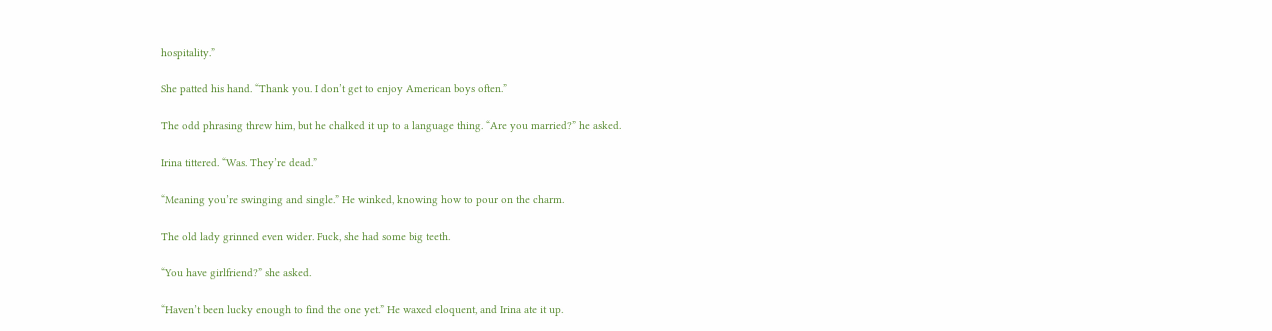hospitality.”

She patted his hand. “Thank you. I don’t get to enjoy American boys often.”

The odd phrasing threw him, but he chalked it up to a language thing. “Are you married?” he asked.

Irina tittered. “Was. They’re dead.”

“Meaning you’re swinging and single.” He winked, knowing how to pour on the charm.

The old lady grinned even wider. Fuck, she had some big teeth.

“You have girlfriend?” she asked.

“Haven’t been lucky enough to find the one yet.” He waxed eloquent, and Irina ate it up.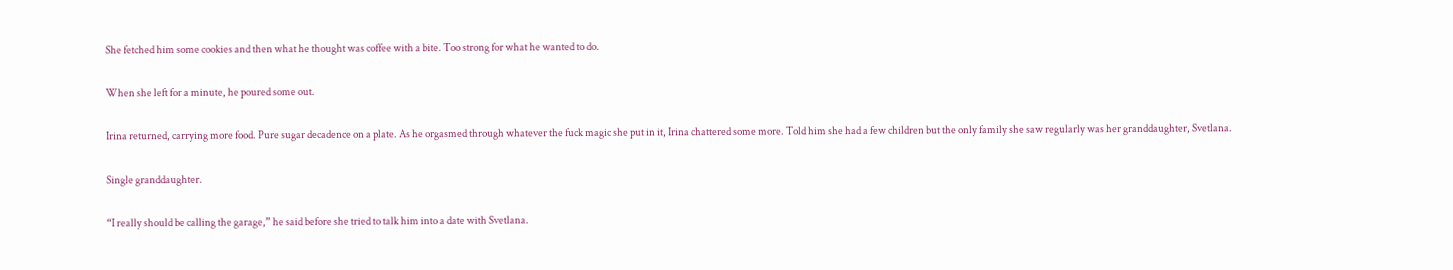She fetched him some cookies and then what he thought was coffee with a bite. Too strong for what he wanted to do.

When she left for a minute, he poured some out.

Irina returned, carrying more food. Pure sugar decadence on a plate. As he orgasmed through whatever the fuck magic she put in it, Irina chattered some more. Told him she had a few children but the only family she saw regularly was her granddaughter, Svetlana.

Single granddaughter.

“I really should be calling the garage,” he said before she tried to talk him into a date with Svetlana.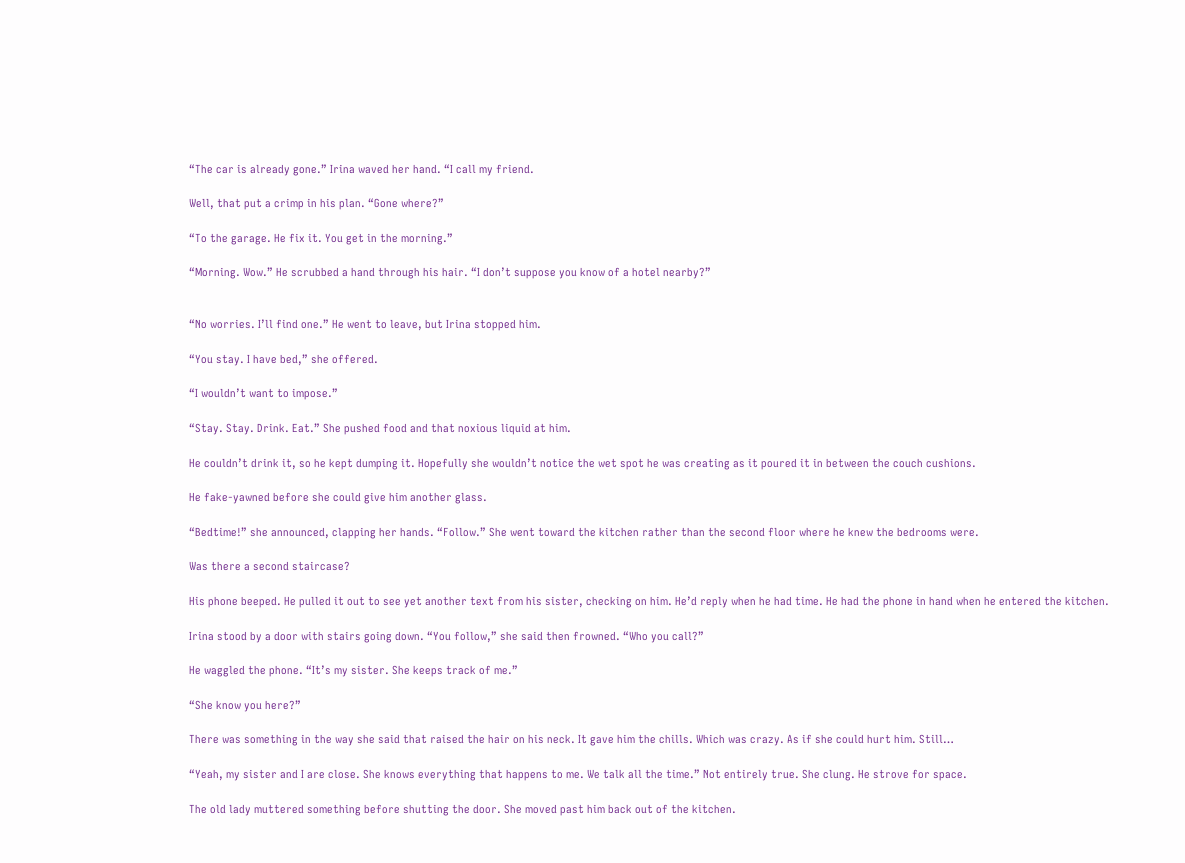“The car is already gone.” Irina waved her hand. “I call my friend.

Well, that put a crimp in his plan. “Gone where?”

“To the garage. He fix it. You get in the morning.”

“Morning. Wow.” He scrubbed a hand through his hair. “I don’t suppose you know of a hotel nearby?”


“No worries. I’ll find one.” He went to leave, but Irina stopped him.

“You stay. I have bed,” she offered.

“I wouldn’t want to impose.”

“Stay. Stay. Drink. Eat.” She pushed food and that noxious liquid at him.

He couldn’t drink it, so he kept dumping it. Hopefully she wouldn’t notice the wet spot he was creating as it poured it in between the couch cushions.

He fake-yawned before she could give him another glass.

“Bedtime!” she announced, clapping her hands. “Follow.” She went toward the kitchen rather than the second floor where he knew the bedrooms were.

Was there a second staircase?

His phone beeped. He pulled it out to see yet another text from his sister, checking on him. He’d reply when he had time. He had the phone in hand when he entered the kitchen.

Irina stood by a door with stairs going down. “You follow,” she said then frowned. “Who you call?”

He waggled the phone. “It’s my sister. She keeps track of me.”

“She know you here?”

There was something in the way she said that raised the hair on his neck. It gave him the chills. Which was crazy. As if she could hurt him. Still…

“Yeah, my sister and I are close. She knows everything that happens to me. We talk all the time.” Not entirely true. She clung. He strove for space.

The old lady muttered something before shutting the door. She moved past him back out of the kitchen.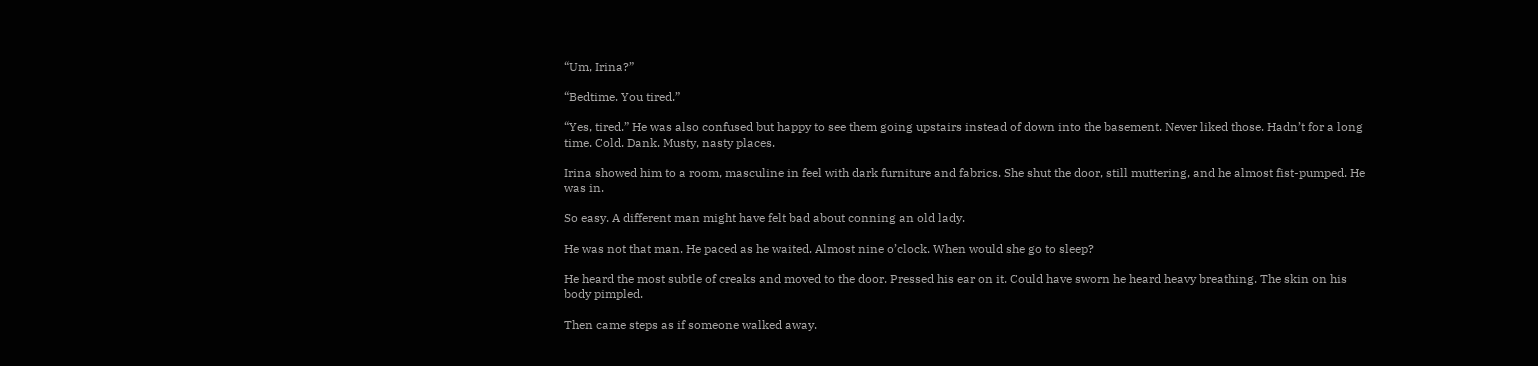“Um, Irina?”

“Bedtime. You tired.”

“Yes, tired.” He was also confused but happy to see them going upstairs instead of down into the basement. Never liked those. Hadn’t for a long time. Cold. Dank. Musty, nasty places.

Irina showed him to a room, masculine in feel with dark furniture and fabrics. She shut the door, still muttering, and he almost fist-pumped. He was in.

So easy. A different man might have felt bad about conning an old lady.

He was not that man. He paced as he waited. Almost nine o’clock. When would she go to sleep?

He heard the most subtle of creaks and moved to the door. Pressed his ear on it. Could have sworn he heard heavy breathing. The skin on his body pimpled.

Then came steps as if someone walked away.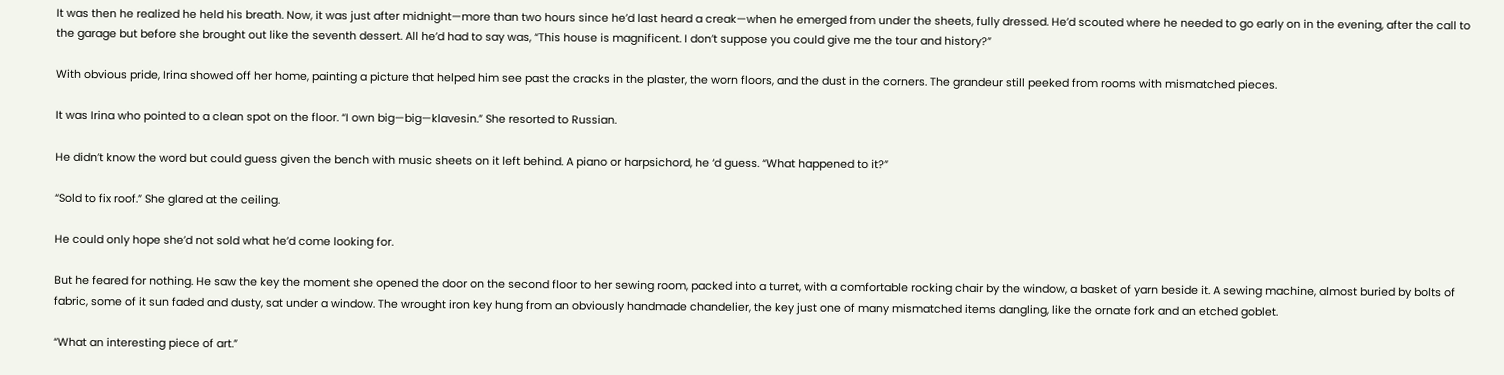It was then he realized he held his breath. Now, it was just after midnight—more than two hours since he’d last heard a creak—when he emerged from under the sheets, fully dressed. He’d scouted where he needed to go early on in the evening, after the call to the garage but before she brought out like the seventh dessert. All he’d had to say was, “This house is magnificent. I don’t suppose you could give me the tour and history?”

With obvious pride, Irina showed off her home, painting a picture that helped him see past the cracks in the plaster, the worn floors, and the dust in the corners. The grandeur still peeked from rooms with mismatched pieces.

It was Irina who pointed to a clean spot on the floor. “I own big—big—klavesin.” She resorted to Russian.

He didn’t know the word but could guess given the bench with music sheets on it left behind. A piano or harpsichord, he ‘d guess. “What happened to it?”

“Sold to fix roof.” She glared at the ceiling.

He could only hope she’d not sold what he’d come looking for.

But he feared for nothing. He saw the key the moment she opened the door on the second floor to her sewing room, packed into a turret, with a comfortable rocking chair by the window, a basket of yarn beside it. A sewing machine, almost buried by bolts of fabric, some of it sun faded and dusty, sat under a window. The wrought iron key hung from an obviously handmade chandelier, the key just one of many mismatched items dangling, like the ornate fork and an etched goblet.

“What an interesting piece of art.”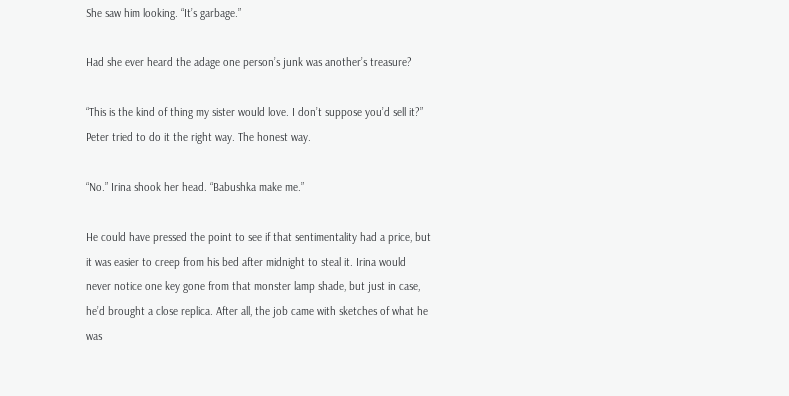She saw him looking. “It’s garbage.”

Had she ever heard the adage one person’s junk was another’s treasure?

“This is the kind of thing my sister would love. I don’t suppose you’d sell it?” Peter tried to do it the right way. The honest way.

“No.” Irina shook her head. “Babushka make me.”

He could have pressed the point to see if that sentimentality had a price, but it was easier to creep from his bed after midnight to steal it. Irina would never notice one key gone from that monster lamp shade, but just in case, he’d brought a close replica. After all, the job came with sketches of what he was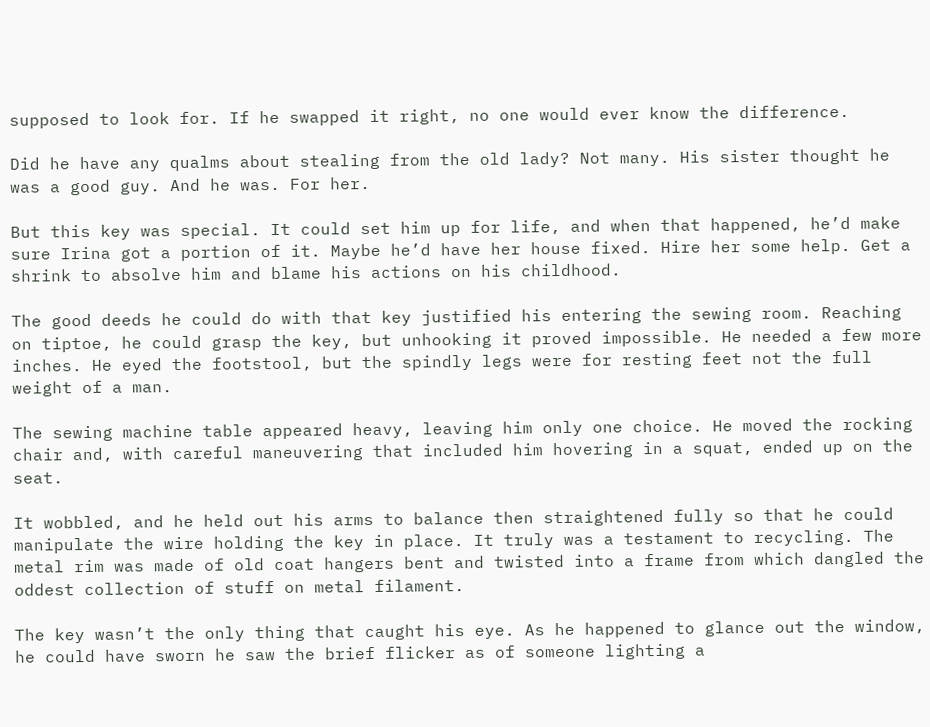supposed to look for. If he swapped it right, no one would ever know the difference.

Did he have any qualms about stealing from the old lady? Not many. His sister thought he was a good guy. And he was. For her.

But this key was special. It could set him up for life, and when that happened, he’d make sure Irina got a portion of it. Maybe he’d have her house fixed. Hire her some help. Get a shrink to absolve him and blame his actions on his childhood.

The good deeds he could do with that key justified his entering the sewing room. Reaching on tiptoe, he could grasp the key, but unhooking it proved impossible. He needed a few more inches. He eyed the footstool, but the spindly legs were for resting feet not the full weight of a man.

The sewing machine table appeared heavy, leaving him only one choice. He moved the rocking chair and, with careful maneuvering that included him hovering in a squat, ended up on the seat.

It wobbled, and he held out his arms to balance then straightened fully so that he could manipulate the wire holding the key in place. It truly was a testament to recycling. The metal rim was made of old coat hangers bent and twisted into a frame from which dangled the oddest collection of stuff on metal filament.

The key wasn’t the only thing that caught his eye. As he happened to glance out the window, he could have sworn he saw the brief flicker as of someone lighting a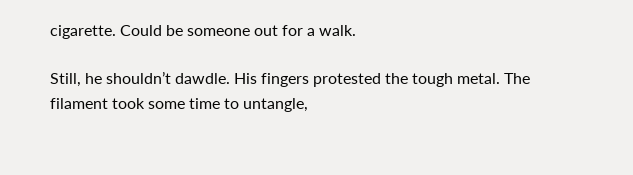cigarette. Could be someone out for a walk.

Still, he shouldn’t dawdle. His fingers protested the tough metal. The filament took some time to untangle,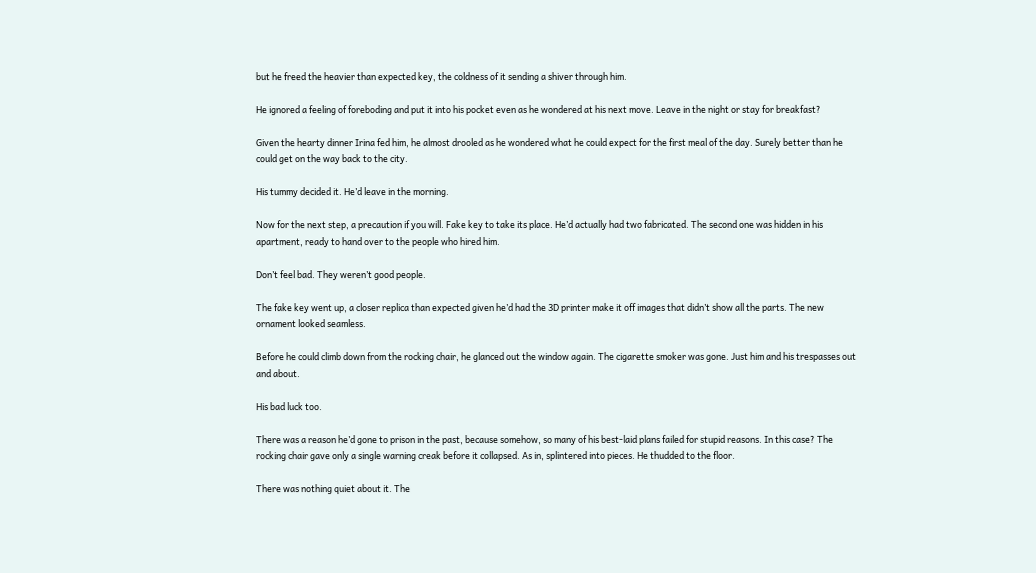but he freed the heavier than expected key, the coldness of it sending a shiver through him.

He ignored a feeling of foreboding and put it into his pocket even as he wondered at his next move. Leave in the night or stay for breakfast?

Given the hearty dinner Irina fed him, he almost drooled as he wondered what he could expect for the first meal of the day. Surely better than he could get on the way back to the city.

His tummy decided it. He’d leave in the morning.

Now for the next step, a precaution if you will. Fake key to take its place. He’d actually had two fabricated. The second one was hidden in his apartment, ready to hand over to the people who hired him.

Don’t feel bad. They weren’t good people.

The fake key went up, a closer replica than expected given he’d had the 3D printer make it off images that didn’t show all the parts. The new ornament looked seamless.

Before he could climb down from the rocking chair, he glanced out the window again. The cigarette smoker was gone. Just him and his trespasses out and about.

His bad luck too.

There was a reason he’d gone to prison in the past, because somehow, so many of his best-laid plans failed for stupid reasons. In this case? The rocking chair gave only a single warning creak before it collapsed. As in, splintered into pieces. He thudded to the floor.

There was nothing quiet about it. The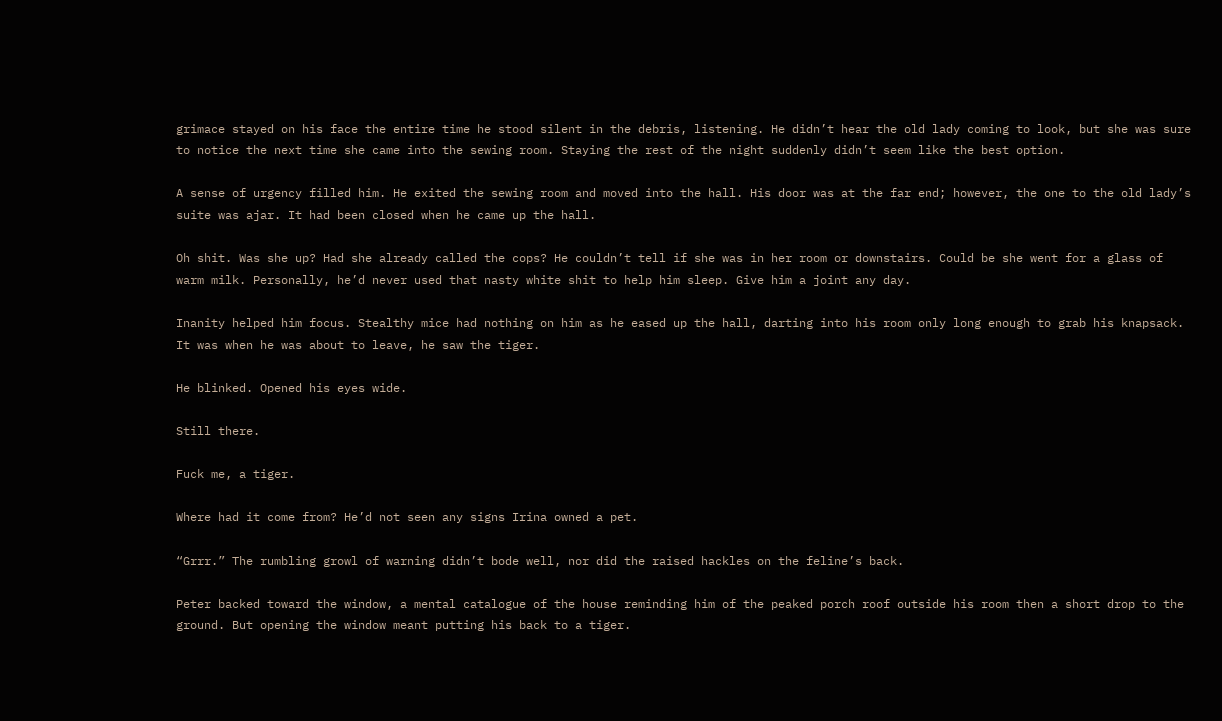grimace stayed on his face the entire time he stood silent in the debris, listening. He didn’t hear the old lady coming to look, but she was sure to notice the next time she came into the sewing room. Staying the rest of the night suddenly didn’t seem like the best option.

A sense of urgency filled him. He exited the sewing room and moved into the hall. His door was at the far end; however, the one to the old lady’s suite was ajar. It had been closed when he came up the hall.

Oh shit. Was she up? Had she already called the cops? He couldn’t tell if she was in her room or downstairs. Could be she went for a glass of warm milk. Personally, he’d never used that nasty white shit to help him sleep. Give him a joint any day.

Inanity helped him focus. Stealthy mice had nothing on him as he eased up the hall, darting into his room only long enough to grab his knapsack. It was when he was about to leave, he saw the tiger.

He blinked. Opened his eyes wide.

Still there.

Fuck me, a tiger.

Where had it come from? He’d not seen any signs Irina owned a pet.

“Grrr.” The rumbling growl of warning didn’t bode well, nor did the raised hackles on the feline’s back.

Peter backed toward the window, a mental catalogue of the house reminding him of the peaked porch roof outside his room then a short drop to the ground. But opening the window meant putting his back to a tiger.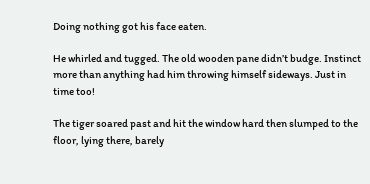Doing nothing got his face eaten.

He whirled and tugged. The old wooden pane didn’t budge. Instinct more than anything had him throwing himself sideways. Just in time too!

The tiger soared past and hit the window hard then slumped to the floor, lying there, barely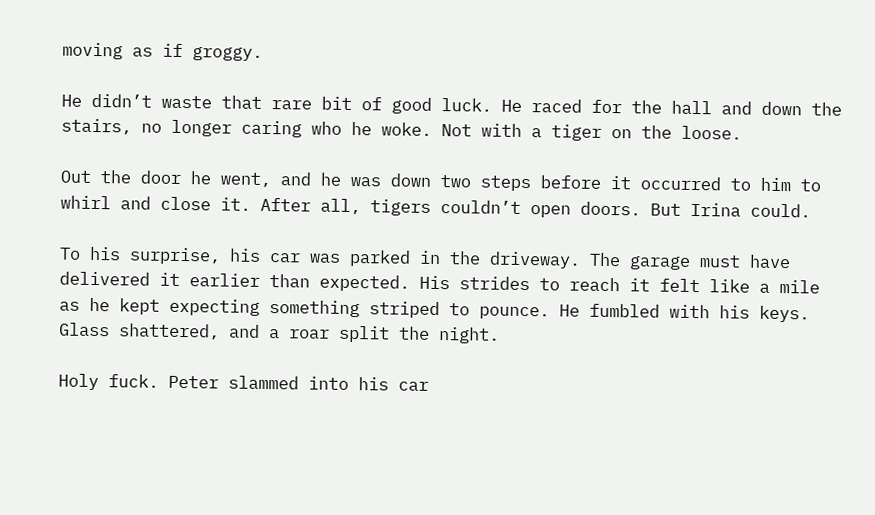moving as if groggy.

He didn’t waste that rare bit of good luck. He raced for the hall and down the stairs, no longer caring who he woke. Not with a tiger on the loose.

Out the door he went, and he was down two steps before it occurred to him to whirl and close it. After all, tigers couldn’t open doors. But Irina could.

To his surprise, his car was parked in the driveway. The garage must have delivered it earlier than expected. His strides to reach it felt like a mile as he kept expecting something striped to pounce. He fumbled with his keys. Glass shattered, and a roar split the night.

Holy fuck. Peter slammed into his car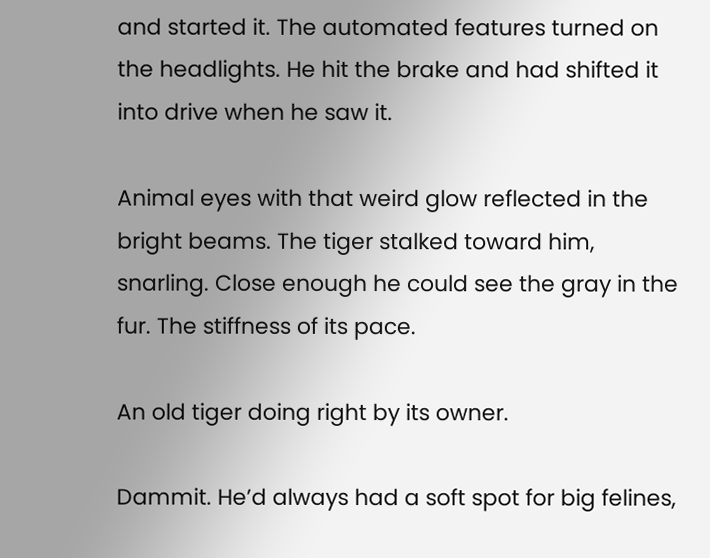and started it. The automated features turned on the headlights. He hit the brake and had shifted it into drive when he saw it.

Animal eyes with that weird glow reflected in the bright beams. The tiger stalked toward him, snarling. Close enough he could see the gray in the fur. The stiffness of its pace.

An old tiger doing right by its owner.

Dammit. He’d always had a soft spot for big felines,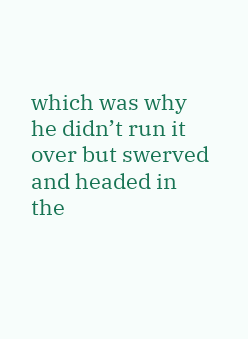which was why he didn’t run it over but swerved and headed in the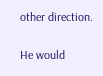other direction.

He would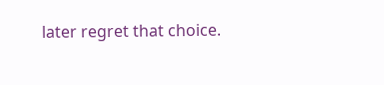later regret that choice.